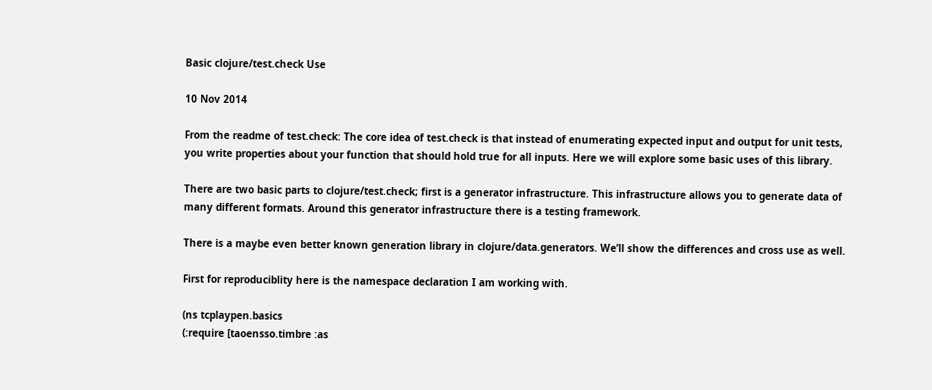Basic clojure/test.check Use

10 Nov 2014

From the readme of test.check: The core idea of test.check is that instead of enumerating expected input and output for unit tests, you write properties about your function that should hold true for all inputs. Here we will explore some basic uses of this library.

There are two basic parts to clojure/test.check; first is a generator infrastructure. This infrastructure allows you to generate data of many different formats. Around this generator infrastructure there is a testing framework.

There is a maybe even better known generation library in clojure/data.generators. We’ll show the differences and cross use as well.

First for reproduciblity here is the namespace declaration I am working with.

(ns tcplaypen.basics
(:require [taoensso.timbre :as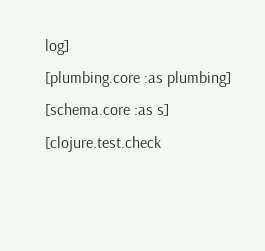log]
[plumbing.core :as plumbing]
[schema.core :as s]
[clojure.test.check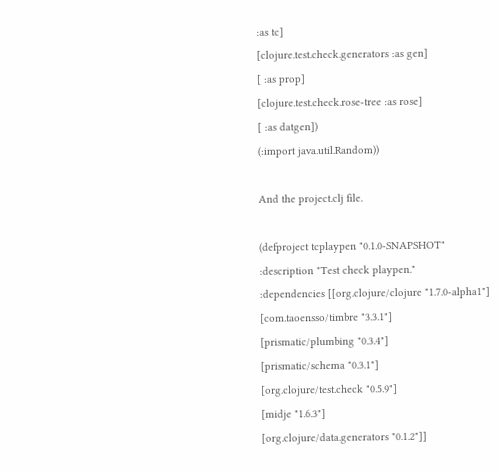:as tc]
[clojure.test.check.generators :as gen]
[ :as prop]
[clojure.test.check.rose-tree :as rose]
[ :as datgen])
(:import java.util.Random))

And the project.clj file.

(defproject tcplaypen "0.1.0-SNAPSHOT"
:description "Test check playpen."
:dependencies [[org.clojure/clojure "1.7.0-alpha1"]
[com.taoensso/timbre "3.3.1"]
[prismatic/plumbing "0.3.4"]
[prismatic/schema "0.3.1"]
[org.clojure/test.check "0.5.9"]
[midje "1.6.3"]
[org.clojure/data.generators "0.1.2"]]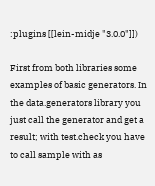:plugins [[lein-midje "3.0.0"]])

First from both libraries some examples of basic generators. In the data.generators library you just call the generator and get a result; with test.check you have to call sample with as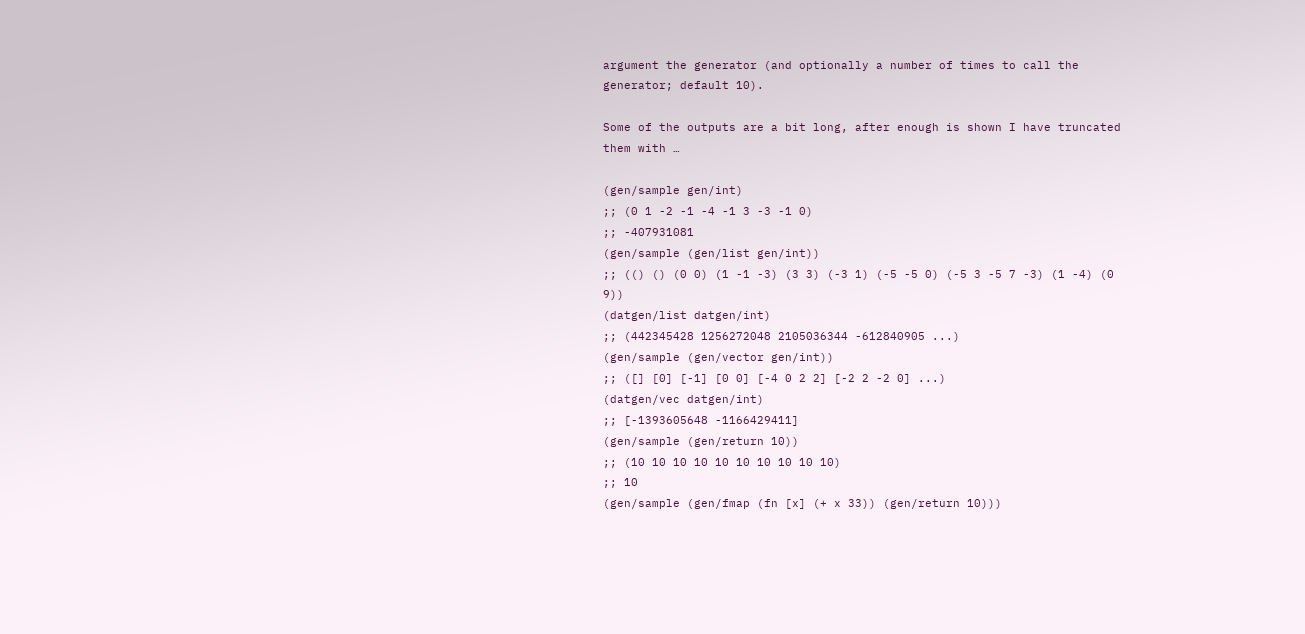argument the generator (and optionally a number of times to call the generator; default 10).

Some of the outputs are a bit long, after enough is shown I have truncated them with …

(gen/sample gen/int)
;; (0 1 -2 -1 -4 -1 3 -3 -1 0)
;; -407931081
(gen/sample (gen/list gen/int))
;; (() () (0 0) (1 -1 -3) (3 3) (-3 1) (-5 -5 0) (-5 3 -5 7 -3) (1 -4) (0 9))
(datgen/list datgen/int)
;; (442345428 1256272048 2105036344 -612840905 ...)
(gen/sample (gen/vector gen/int))
;; ([] [0] [-1] [0 0] [-4 0 2 2] [-2 2 -2 0] ...)
(datgen/vec datgen/int)
;; [-1393605648 -1166429411]
(gen/sample (gen/return 10))
;; (10 10 10 10 10 10 10 10 10 10)
;; 10
(gen/sample (gen/fmap (fn [x] (+ x 33)) (gen/return 10)))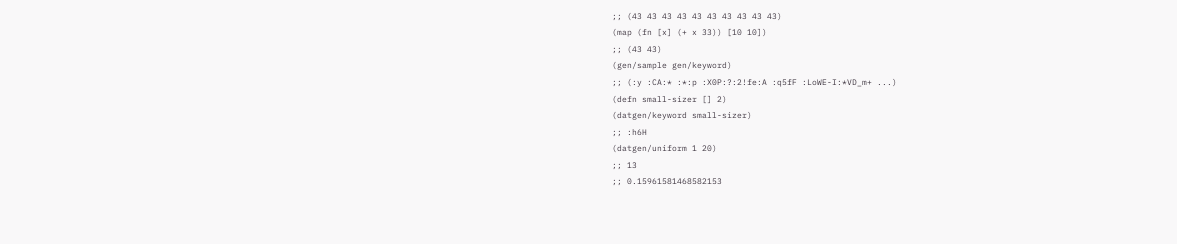;; (43 43 43 43 43 43 43 43 43 43)
(map (fn [x] (+ x 33)) [10 10])
;; (43 43)
(gen/sample gen/keyword)
;; (:y :CA:* :*:p :X0P:?:2!fe:A :q5fF :LoWE-I:*VD_m+ ...)
(defn small-sizer [] 2)
(datgen/keyword small-sizer)
;; :h6H
(datgen/uniform 1 20)
;; 13
;; 0.15961581468582153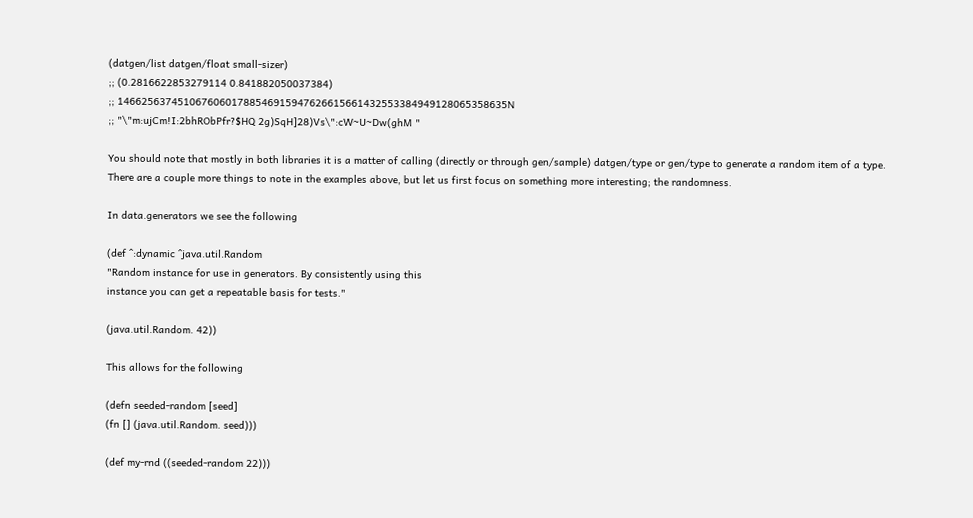(datgen/list datgen/float small-sizer)
;; (0.2816622853279114 0.841882050037384)
;; 14662563745106760601788546915947626615661432553384949128065358635N
;; "\"m:ujCm!I:2bhRObPfr?$HQ 2g)SqH]28)Vs\":cW~U~Dw(ghM "

You should note that mostly in both libraries it is a matter of calling (directly or through gen/sample) datgen/type or gen/type to generate a random item of a type. There are a couple more things to note in the examples above, but let us first focus on something more interesting; the randomness.

In data.generators we see the following

(def ^:dynamic ^java.util.Random
"Random instance for use in generators. By consistently using this
instance you can get a repeatable basis for tests."

(java.util.Random. 42))

This allows for the following

(defn seeded-random [seed]
(fn [] (java.util.Random. seed)))

(def my-rnd ((seeded-random 22)))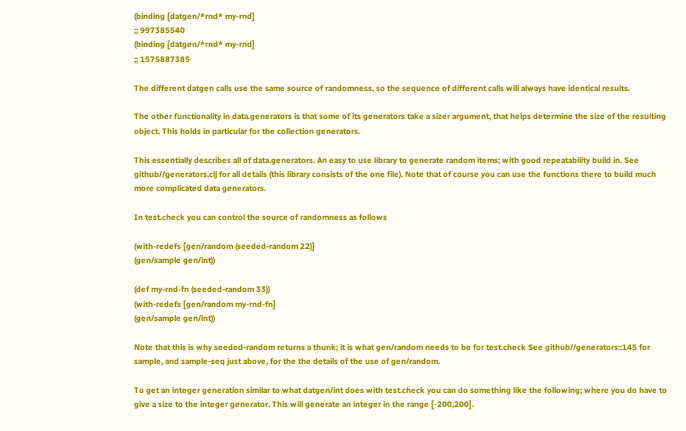(binding [datgen/*rnd* my-rnd]
;; 997385540
(binding [datgen/*rnd* my-rnd]
;; 1575887385

The different datgen calls use the same source of randomness, so the sequence of different calls will always have identical results.

The other functionality in data.generators is that some of its generators take a sizer argument, that helps determine the size of the resulting object. This holds in particular for the collection generators.

This essentially describes all of data.generators. An easy to use library to generate random items; with good repeatability build in. See github//generators.clj for all details (this library consists of the one file). Note that of course you can use the functions there to build much more complicated data generators.

In test.check you can control the source of randomness as follows

(with-redefs [gen/random (seeded-random 22)]
(gen/sample gen/int))

(def my-rnd-fn (seeded-random 33))
(with-redefs [gen/random my-rnd-fn]
(gen/sample gen/int))

Note that this is why seeded-random returns a thunk; it is what gen/random needs to be for test.check See github//generators::145 for sample, and sample-seq just above, for the the details of the use of gen/random.

To get an integer generation similar to what datgen/int does with test.check you can do something like the following; where you do have to give a size to the integer generator. This will generate an integer in the range [-200,200].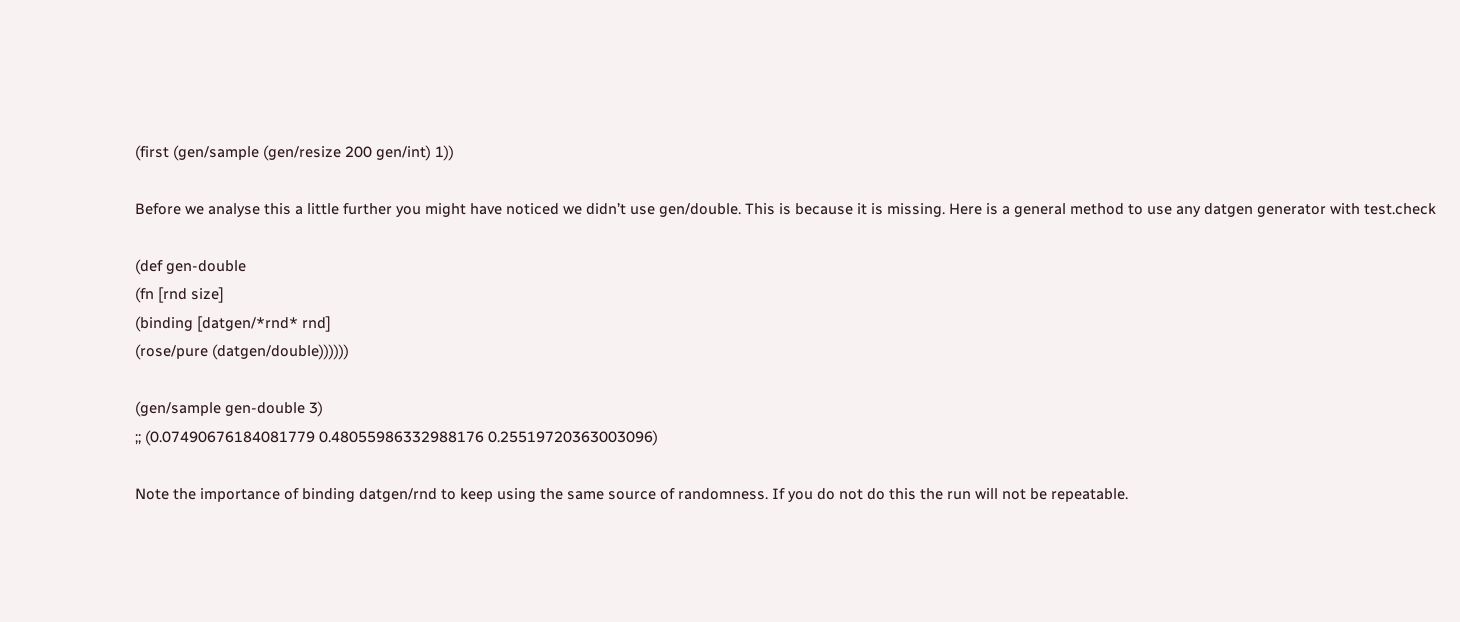(first (gen/sample (gen/resize 200 gen/int) 1))

Before we analyse this a little further you might have noticed we didn’t use gen/double. This is because it is missing. Here is a general method to use any datgen generator with test.check

(def gen-double
(fn [rnd size]
(binding [datgen/*rnd* rnd]
(rose/pure (datgen/double))))))

(gen/sample gen-double 3)
;; (0.07490676184081779 0.48055986332988176 0.25519720363003096)

Note the importance of binding datgen/rnd to keep using the same source of randomness. If you do not do this the run will not be repeatable.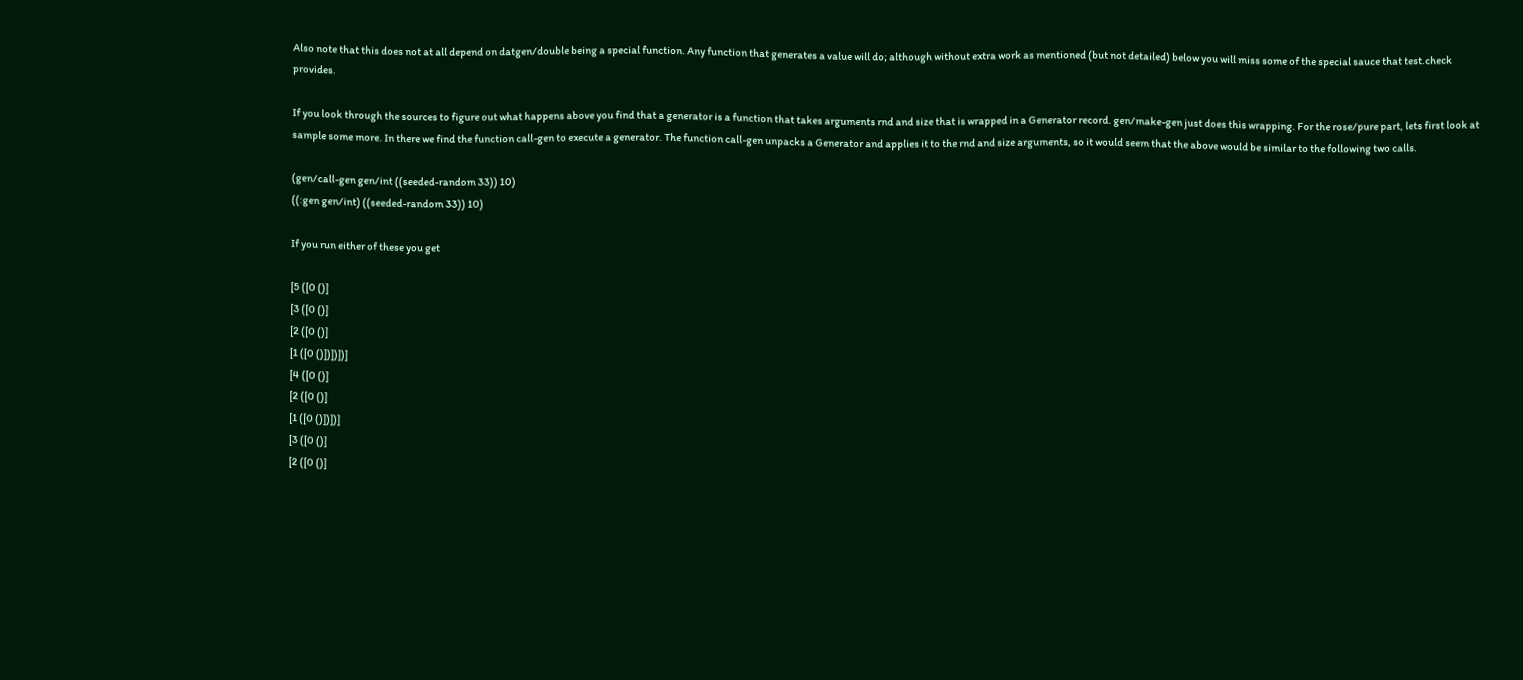Also note that this does not at all depend on datgen/double being a special function. Any function that generates a value will do; although without extra work as mentioned (but not detailed) below you will miss some of the special sauce that test.check provides.

If you look through the sources to figure out what happens above you find that a generator is a function that takes arguments rnd and size that is wrapped in a Generator record. gen/make-gen just does this wrapping. For the rose/pure part, lets first look at sample some more. In there we find the function call-gen to execute a generator. The function call-gen unpacks a Generator and applies it to the rnd and size arguments, so it would seem that the above would be similar to the following two calls.

(gen/call-gen gen/int ((seeded-random 33)) 10)
((:gen gen/int) ((seeded-random 33)) 10)

If you run either of these you get

[5 ([0 ()]
[3 ([0 ()]
[2 ([0 ()]
[1 ([0 ()])])])]
[4 ([0 ()]
[2 ([0 ()]
[1 ([0 ()])])]
[3 ([0 ()]
[2 ([0 ()]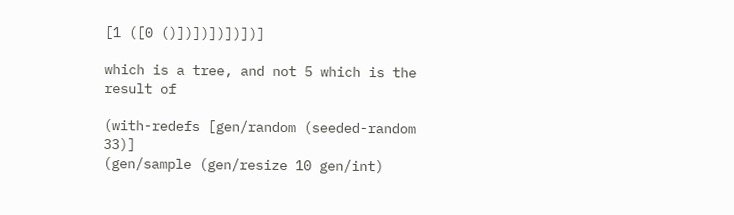[1 ([0 ()])])])])])]

which is a tree, and not 5 which is the result of

(with-redefs [gen/random (seeded-random 33)]
(gen/sample (gen/resize 10 gen/int)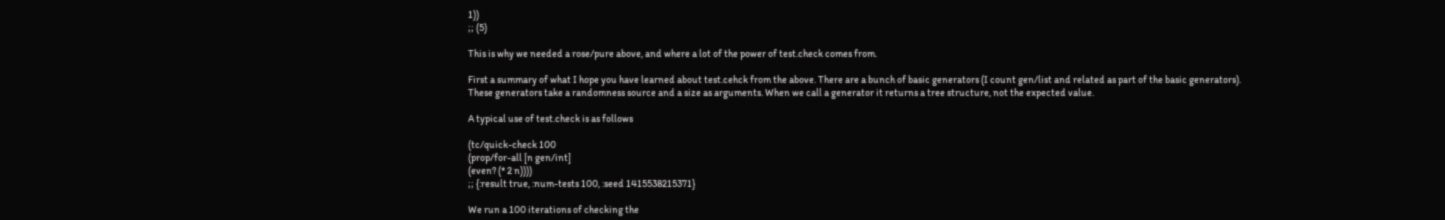1))
;; (5)

This is why we needed a rose/pure above, and where a lot of the power of test.check comes from.

First a summary of what I hope you have learned about test.cehck from the above. There are a bunch of basic generators (I count gen/list and related as part of the basic generators). These generators take a randomness source and a size as arguments. When we call a generator it returns a tree structure, not the expected value.

A typical use of test.check is as follows

(tc/quick-check 100
(prop/for-all [n gen/int]
(even? (* 2 n))))
;; {:result true, :num-tests 100, :seed 1415538215371}

We run a 100 iterations of checking the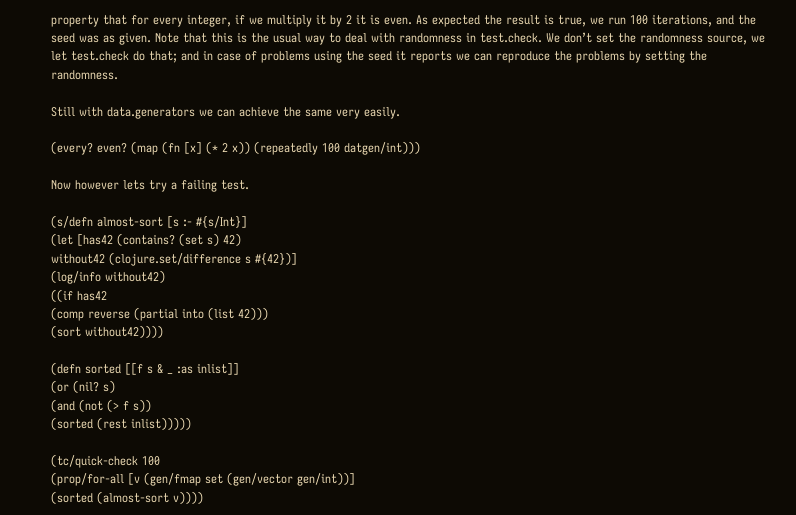property that for every integer, if we multiply it by 2 it is even. As expected the result is true, we run 100 iterations, and the seed was as given. Note that this is the usual way to deal with randomness in test.check. We don’t set the randomness source, we let test.check do that; and in case of problems using the seed it reports we can reproduce the problems by setting the randomness.

Still with data.generators we can achieve the same very easily.

(every? even? (map (fn [x] (* 2 x)) (repeatedly 100 datgen/int)))

Now however lets try a failing test.

(s/defn almost-sort [s :- #{s/Int}]
(let [has42 (contains? (set s) 42)
without42 (clojure.set/difference s #{42})]
(log/info without42)
((if has42
(comp reverse (partial into (list 42)))
(sort without42))))

(defn sorted [[f s & _ :as inlist]]
(or (nil? s)
(and (not (> f s))
(sorted (rest inlist)))))

(tc/quick-check 100
(prop/for-all [v (gen/fmap set (gen/vector gen/int))]
(sorted (almost-sort v))))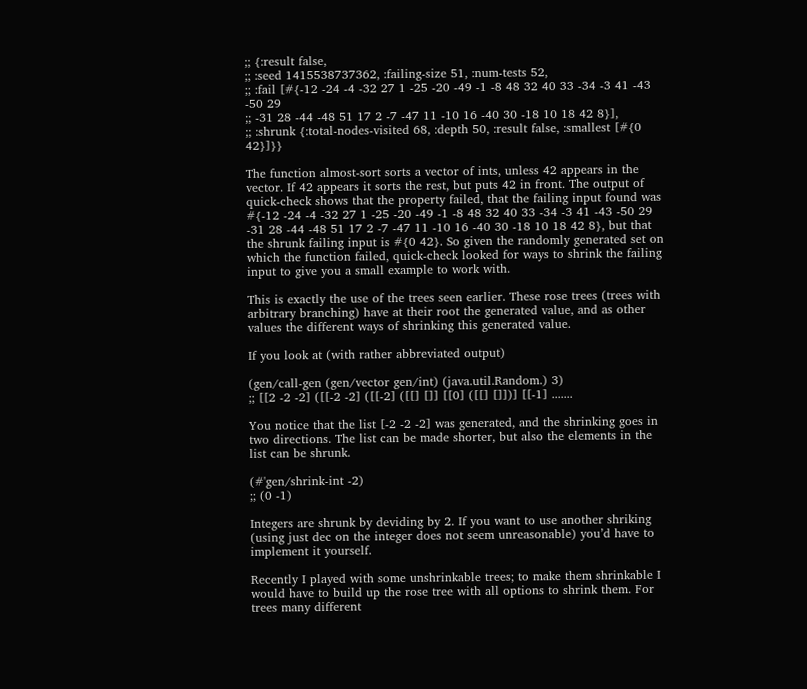;; {:result false,
;; :seed 1415538737362, :failing-size 51, :num-tests 52,
;; :fail [#{-12 -24 -4 -32 27 1 -25 -20 -49 -1 -8 48 32 40 33 -34 -3 41 -43 -50 29
;; -31 28 -44 -48 51 17 2 -7 -47 11 -10 16 -40 30 -18 10 18 42 8}],
;; :shrunk {:total-nodes-visited 68, :depth 50, :result false, :smallest [#{0 42}]}}

The function almost-sort sorts a vector of ints, unless 42 appears in the vector. If 42 appears it sorts the rest, but puts 42 in front. The output of quick-check shows that the property failed, that the failing input found was #{-12 -24 -4 -32 27 1 -25 -20 -49 -1 -8 48 32 40 33 -34 -3 41 -43 -50 29 -31 28 -44 -48 51 17 2 -7 -47 11 -10 16 -40 30 -18 10 18 42 8}, but that the shrunk failing input is #{0 42}. So given the randomly generated set on which the function failed, quick-check looked for ways to shrink the failing input to give you a small example to work with.

This is exactly the use of the trees seen earlier. These rose trees (trees with arbitrary branching) have at their root the generated value, and as other values the different ways of shrinking this generated value.

If you look at (with rather abbreviated output)

(gen/call-gen (gen/vector gen/int) (java.util.Random.) 3)
;; [[2 -2 -2] ([[-2 -2] ([[-2] ([[] []] [[0] ([[] []])] [[-1] .......

You notice that the list [-2 -2 -2] was generated, and the shrinking goes in two directions. The list can be made shorter, but also the elements in the list can be shrunk.

(#'gen/shrink-int -2)
;; (0 -1)

Integers are shrunk by deviding by 2. If you want to use another shriking (using just dec on the integer does not seem unreasonable) you’d have to implement it yourself.

Recently I played with some unshrinkable trees; to make them shrinkable I would have to build up the rose tree with all options to shrink them. For trees many different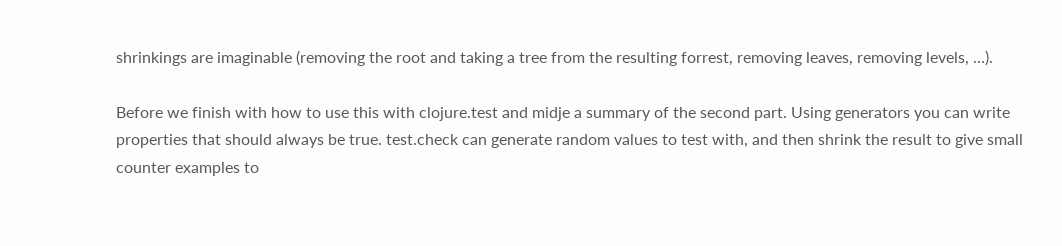shrinkings are imaginable (removing the root and taking a tree from the resulting forrest, removing leaves, removing levels, …).

Before we finish with how to use this with clojure.test and midje a summary of the second part. Using generators you can write properties that should always be true. test.check can generate random values to test with, and then shrink the result to give small counter examples to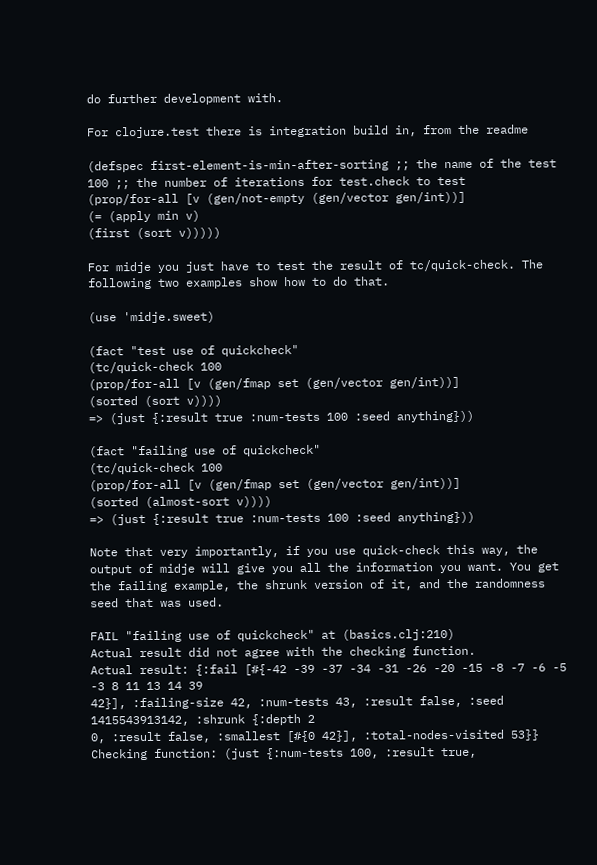do further development with.

For clojure.test there is integration build in, from the readme

(defspec first-element-is-min-after-sorting ;; the name of the test
100 ;; the number of iterations for test.check to test
(prop/for-all [v (gen/not-empty (gen/vector gen/int))]
(= (apply min v)
(first (sort v)))))

For midje you just have to test the result of tc/quick-check. The following two examples show how to do that.

(use 'midje.sweet)

(fact "test use of quickcheck"
(tc/quick-check 100
(prop/for-all [v (gen/fmap set (gen/vector gen/int))]
(sorted (sort v))))
=> (just {:result true :num-tests 100 :seed anything}))

(fact "failing use of quickcheck"
(tc/quick-check 100
(prop/for-all [v (gen/fmap set (gen/vector gen/int))]
(sorted (almost-sort v))))
=> (just {:result true :num-tests 100 :seed anything}))

Note that very importantly, if you use quick-check this way, the output of midje will give you all the information you want. You get the failing example, the shrunk version of it, and the randomness seed that was used.

FAIL "failing use of quickcheck" at (basics.clj:210)
Actual result did not agree with the checking function.
Actual result: {:fail [#{-42 -39 -37 -34 -31 -26 -20 -15 -8 -7 -6 -5 -3 8 11 13 14 39
42}], :failing-size 42, :num-tests 43, :result false, :seed 1415543913142, :shrunk {:depth 2
0, :result false, :smallest [#{0 42}], :total-nodes-visited 53}}
Checking function: (just {:num-tests 100, :result true,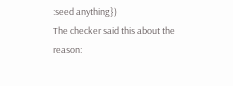:seed anything})
The checker said this about the reason: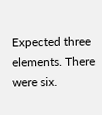Expected three elements. There were six.